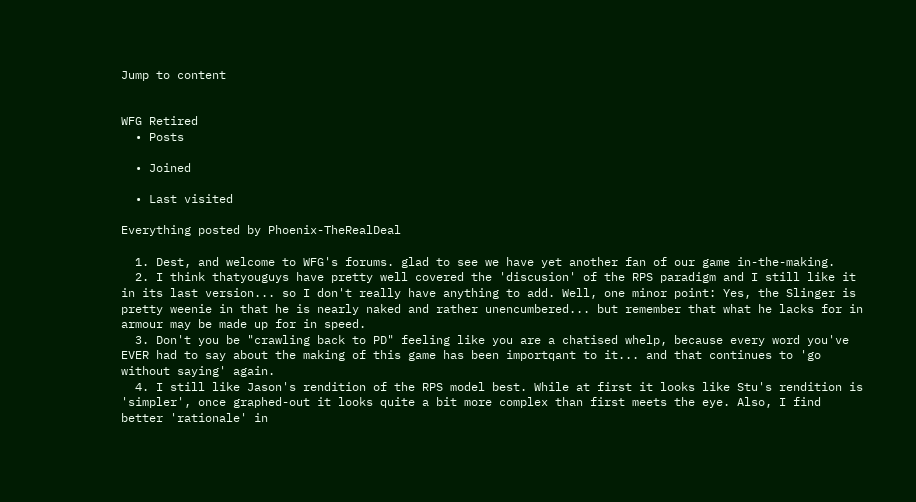Jump to content


WFG Retired
  • Posts

  • Joined

  • Last visited

Everything posted by Phoenix-TheRealDeal

  1. Dest, and welcome to WFG's forums. glad to see we have yet another fan of our game in-the-making.
  2. I think thatyouguys have pretty well covered the 'discusion' of the RPS paradigm and I still like it in its last version... so I don't really have anything to add. Well, one minor point: Yes, the Slinger is pretty weenie in that he is nearly naked and rather unencumbered... but remember that what he lacks for in armour may be made up for in speed.
  3. Don't you be "crawling back to PD" feeling like you are a chatised whelp, because every word you've EVER had to say about the making of this game has been importqant to it... and that continues to 'go without saying' again.
  4. I still like Jason's rendition of the RPS model best. While at first it looks like Stu's rendition is 'simpler', once graphed-out it looks quite a bit more complex than first meets the eye. Also, I find better 'rationale' in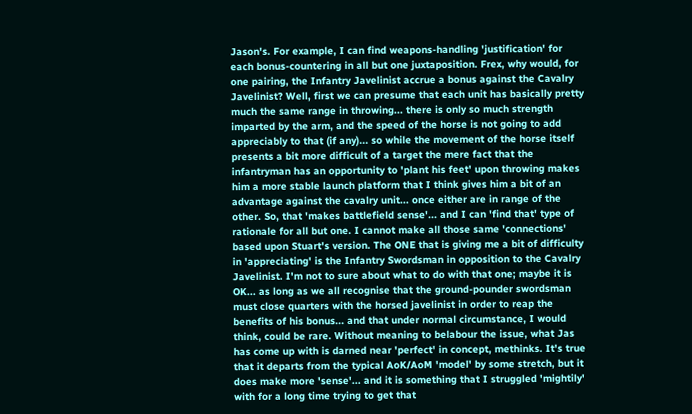Jason's. For example, I can find weapons-handling 'justification' for each bonus-countering in all but one juxtaposition. Frex, why would, for one pairing, the Infantry Javelinist accrue a bonus against the Cavalry Javelinist? Well, first we can presume that each unit has basically pretty much the same range in throwing... there is only so much strength imparted by the arm, and the speed of the horse is not going to add appreciably to that (if any)... so while the movement of the horse itself presents a bit more difficult of a target the mere fact that the infantryman has an opportunity to 'plant his feet' upon throwing makes him a more stable launch platform that I think gives him a bit of an advantage against the cavalry unit... once either are in range of the other. So, that 'makes battlefield sense'... and I can 'find that' type of rationale for all but one. I cannot make all those same 'connections' based upon Stuart's version. The ONE that is giving me a bit of difficulty in 'appreciating' is the Infantry Swordsman in opposition to the Cavalry Javelinist. I'm not to sure about what to do with that one; maybe it is OK... as long as we all recognise that the ground-pounder swordsman must close quarters with the horsed javelinist in order to reap the benefits of his bonus... and that under normal circumstance, I would think, could be rare. Without meaning to belabour the issue, what Jas has come up with is darned near 'perfect' in concept, methinks. It's true that it departs from the typical AoK/AoM 'model' by some stretch, but it does make more 'sense'... and it is something that I struggled 'mightily' with for a long time trying to get that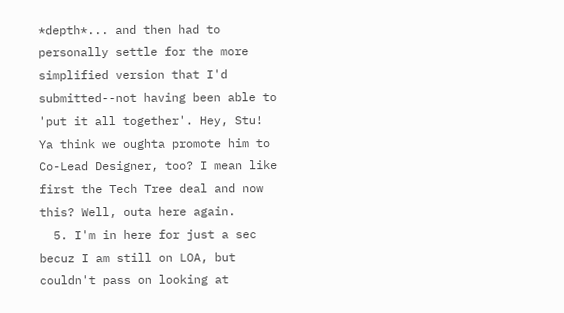*depth*... and then had to personally settle for the more simplified version that I'd submitted--not having been able to 'put it all together'. Hey, Stu! Ya think we oughta promote him to Co-Lead Designer, too? I mean like first the Tech Tree deal and now this? Well, outa here again.
  5. I'm in here for just a sec becuz I am still on LOA, but couldn't pass on looking at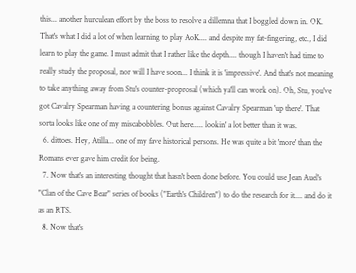this... another hurculean effort by the boss to resolve a dillemna that I boggled down in. OK. That's what I did a lot of when learning to play AoK.... and despite my fat-fingering, etc., I did learn to play the game. I must admit that I rather like the depth.... though I haven't had time to really study the proposal, nor will I have soon... I think it is 'impressive'. And that's not meaning to take anything away from Stu's counter-proprosal (which ya'll can work on). Oh, Stu, you've got Cavalry Spearman having a countering bonus against Cavalry Spearman 'up there'. That sorta looks like one of my miscabobbles. Out here..... lookin' a lot better than it was.
  6. dittoes. Hey, Atilla... one of my fave historical persons. He was quite a bit 'more' than the Romans ever gave him credit for being.
  7. Now that's an interesting thought that hasn't been done before. You could use Jean Auel's "Clan of the Cave Bear" series of books ("Earth's Children") to do the research for it.... and do it as an RTS.
  8. Now that's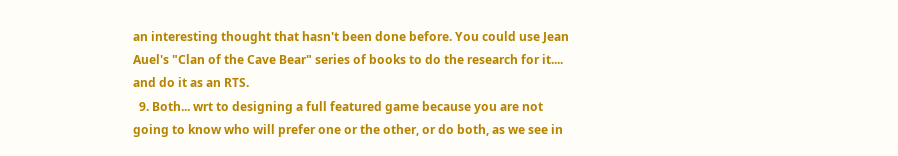an interesting thought that hasn't been done before. You could use Jean Auel's "Clan of the Cave Bear" series of books to do the research for it.... and do it as an RTS.
  9. Both... wrt to designing a full featured game because you are not going to know who will prefer one or the other, or do both, as we see in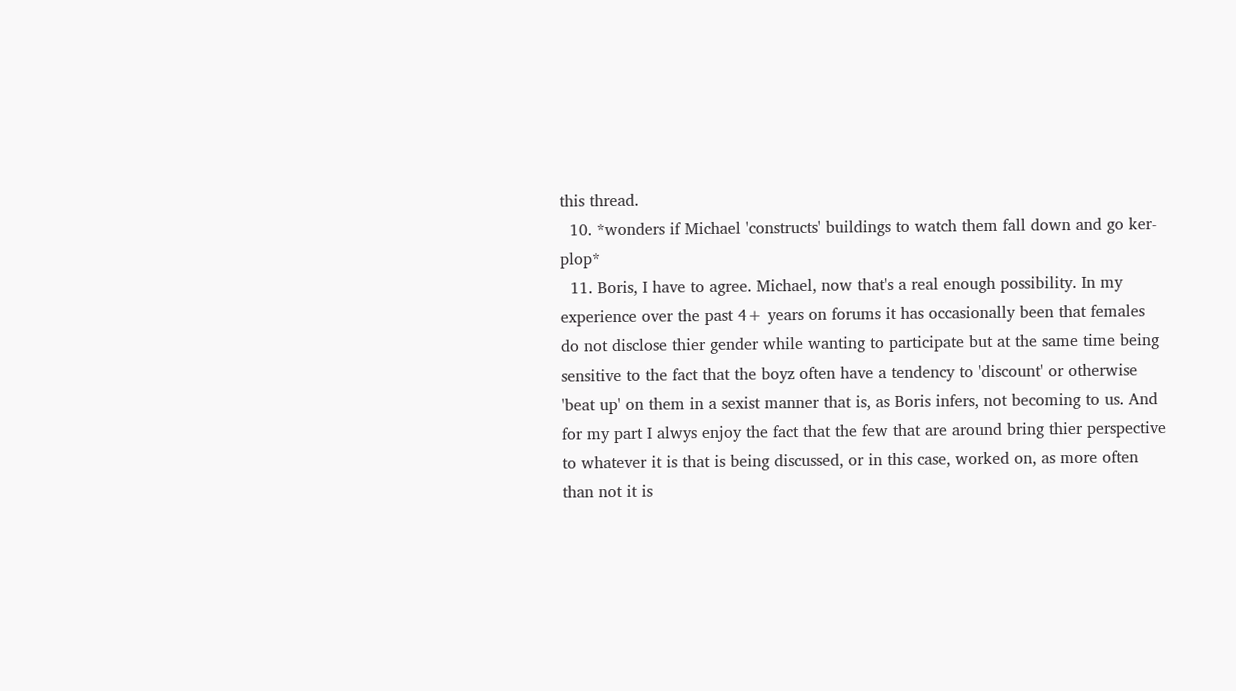this thread.
  10. *wonders if Michael 'constructs' buildings to watch them fall down and go ker-plop*
  11. Boris, I have to agree. Michael, now that's a real enough possibility. In my experience over the past 4+ years on forums it has occasionally been that females do not disclose thier gender while wanting to participate but at the same time being sensitive to the fact that the boyz often have a tendency to 'discount' or otherwise 'beat up' on them in a sexist manner that is, as Boris infers, not becoming to us. And for my part I alwys enjoy the fact that the few that are around bring thier perspective to whatever it is that is being discussed, or in this case, worked on, as more often than not it is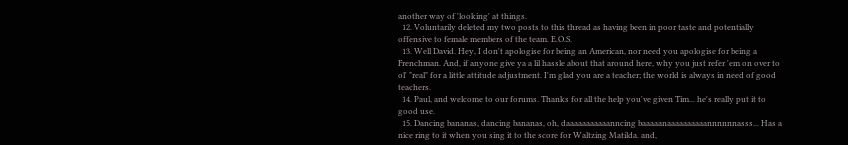another way of 'looking' at things.
  12. Voluntarily deleted my two posts to this thread as having been in poor taste and potentially offensive to female members of the team. E.O.S.
  13. Well David. Hey, I don't apologise for being an American, nor need you apologise for being a Frenchman. And, if anyone give ya a lil hassle about that around here, why you just refer 'em on over to ol' "real" for a little attitude adjustment. I'm glad you are a teacher; the world is always in need of good teachers.
  14. Paul, and welcome to our forums. Thanks for all the help you've given Tim... he's really put it to good use.
  15. Dancing bananas, dancing bananas, oh, daaaaaaaaaaanncing baaaaanaaaaaaaaaannnnnnasss... Has a nice ring to it when you sing it to the score for Waltzing Matilda. and,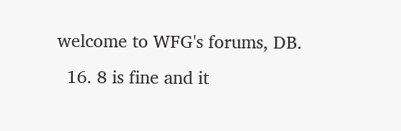welcome to WFG's forums, DB.
  16. 8 is fine and it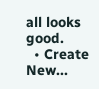all looks good.
  • Create New...